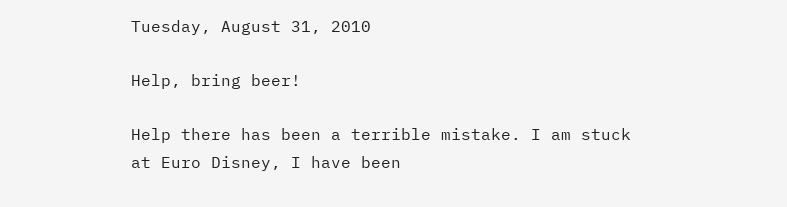Tuesday, August 31, 2010

Help, bring beer!

Help there has been a terrible mistake. I am stuck at Euro Disney, I have been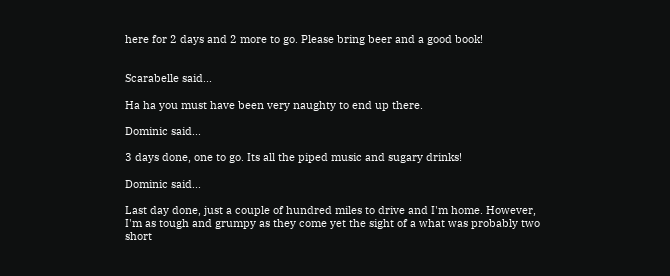here for 2 days and 2 more to go. Please bring beer and a good book!


Scarabelle said...

Ha ha you must have been very naughty to end up there.

Dominic said...

3 days done, one to go. Its all the piped music and sugary drinks!

Dominic said...

Last day done, just a couple of hundred miles to drive and I'm home. However, I'm as tough and grumpy as they come yet the sight of a what was probably two short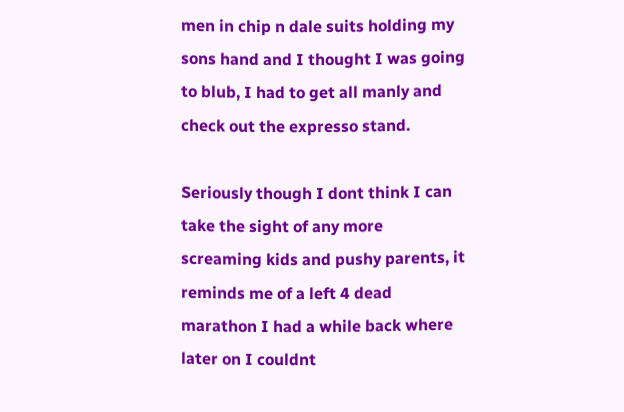men in chip n dale suits holding my sons hand and I thought I was going to blub, I had to get all manly and check out the expresso stand.

Seriously though I dont think I can take the sight of any more screaming kids and pushy parents, it reminds me of a left 4 dead marathon I had a while back where later on I couldnt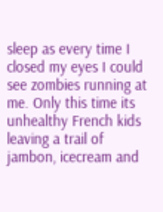sleep as every time I closed my eyes I could see zombies running at me. Only this time its unhealthy French kids leaving a trail of jambon, icecream and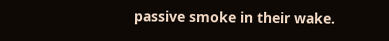passive smoke in their wake.